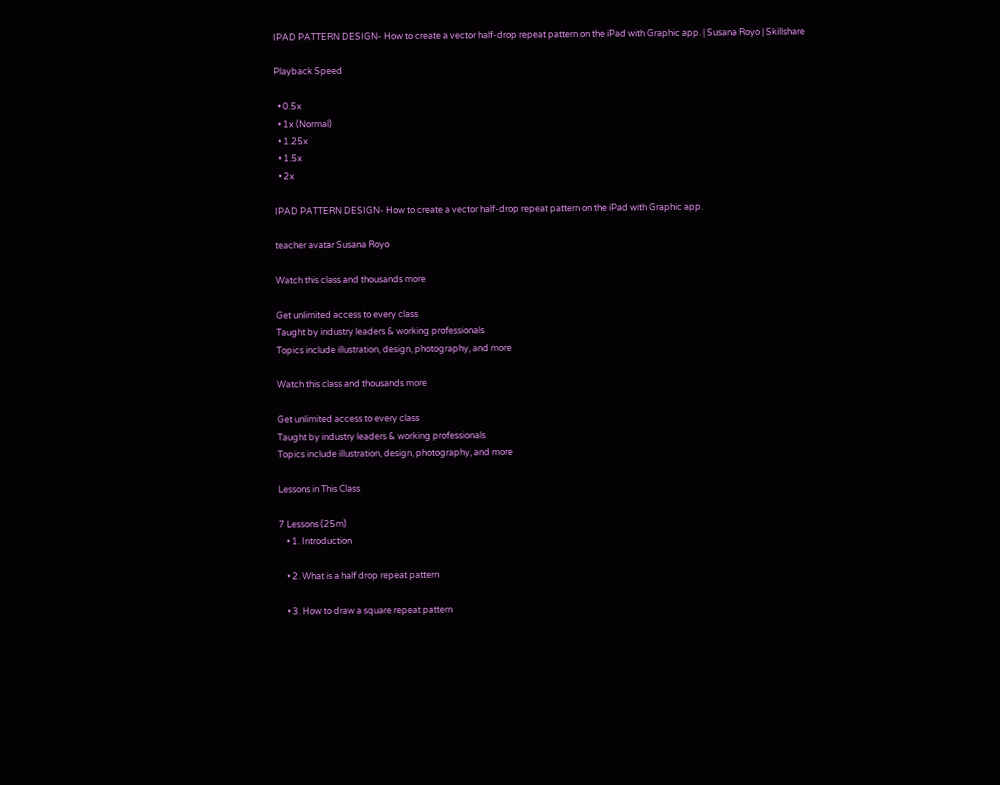IPAD PATTERN DESIGN- How to create a vector half-drop repeat pattern on the iPad with Graphic app. | Susana Royo | Skillshare

Playback Speed

  • 0.5x
  • 1x (Normal)
  • 1.25x
  • 1.5x
  • 2x

IPAD PATTERN DESIGN- How to create a vector half-drop repeat pattern on the iPad with Graphic app.

teacher avatar Susana Royo

Watch this class and thousands more

Get unlimited access to every class
Taught by industry leaders & working professionals
Topics include illustration, design, photography, and more

Watch this class and thousands more

Get unlimited access to every class
Taught by industry leaders & working professionals
Topics include illustration, design, photography, and more

Lessons in This Class

7 Lessons (25m)
    • 1. Introduction

    • 2. What is a half drop repeat pattern

    • 3. How to draw a square repeat pattern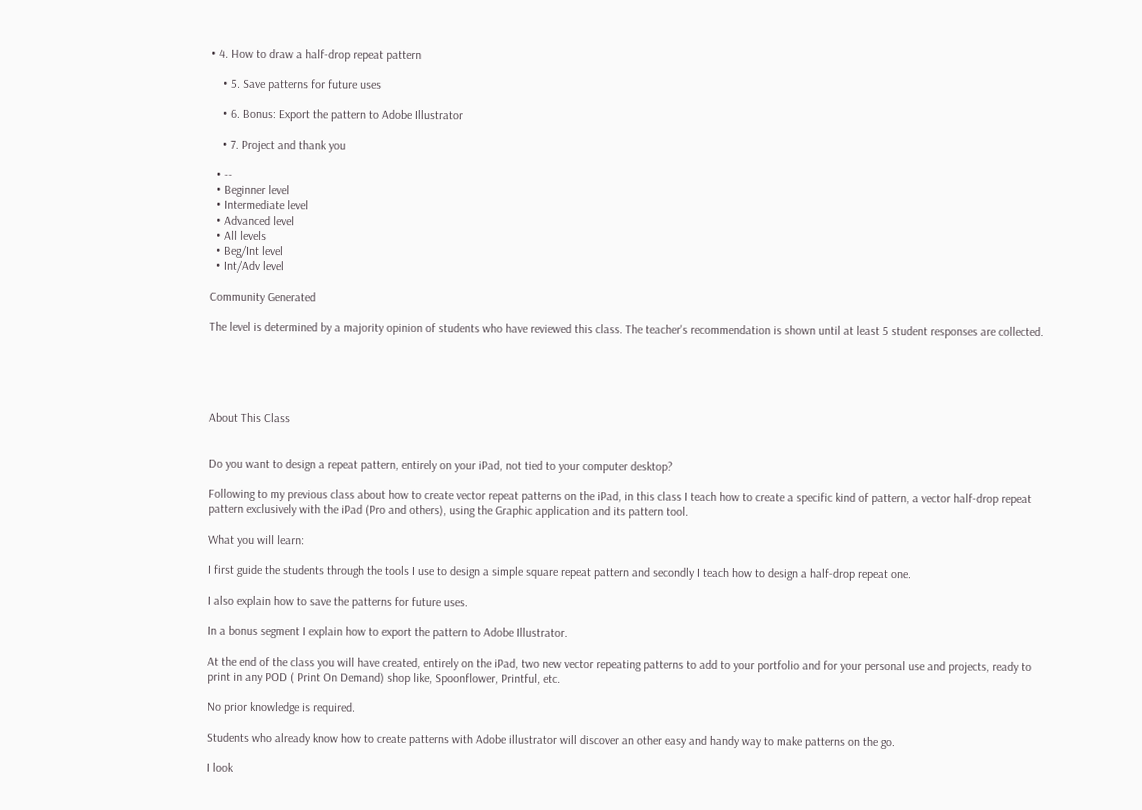• 4. How to draw a half-drop repeat pattern

    • 5. Save patterns for future uses

    • 6. Bonus: Export the pattern to Adobe Illustrator

    • 7. Project and thank you

  • --
  • Beginner level
  • Intermediate level
  • Advanced level
  • All levels
  • Beg/Int level
  • Int/Adv level

Community Generated

The level is determined by a majority opinion of students who have reviewed this class. The teacher's recommendation is shown until at least 5 student responses are collected.





About This Class


Do you want to design a repeat pattern, entirely on your iPad, not tied to your computer desktop?

Following to my previous class about how to create vector repeat patterns on the iPad, in this class I teach how to create a specific kind of pattern, a vector half-drop repeat pattern exclusively with the iPad (Pro and others), using the Graphic application and its pattern tool.

What you will learn:

I first guide the students through the tools I use to design a simple square repeat pattern and secondly I teach how to design a half-drop repeat one.

I also explain how to save the patterns for future uses.

In a bonus segment I explain how to export the pattern to Adobe Illustrator.

At the end of the class you will have created, entirely on the iPad, two new vector repeating patterns to add to your portfolio and for your personal use and projects, ready to print in any POD ( Print On Demand) shop like, Spoonflower, Printful, etc.

No prior knowledge is required.

Students who already know how to create patterns with Adobe illustrator will discover an other easy and handy way to make patterns on the go.

I look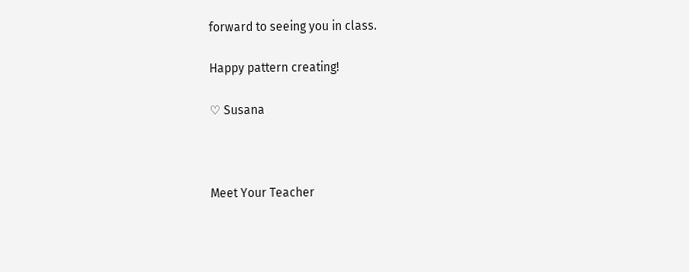forward to seeing you in class.

Happy pattern creating!

♡ Susana



Meet Your Teacher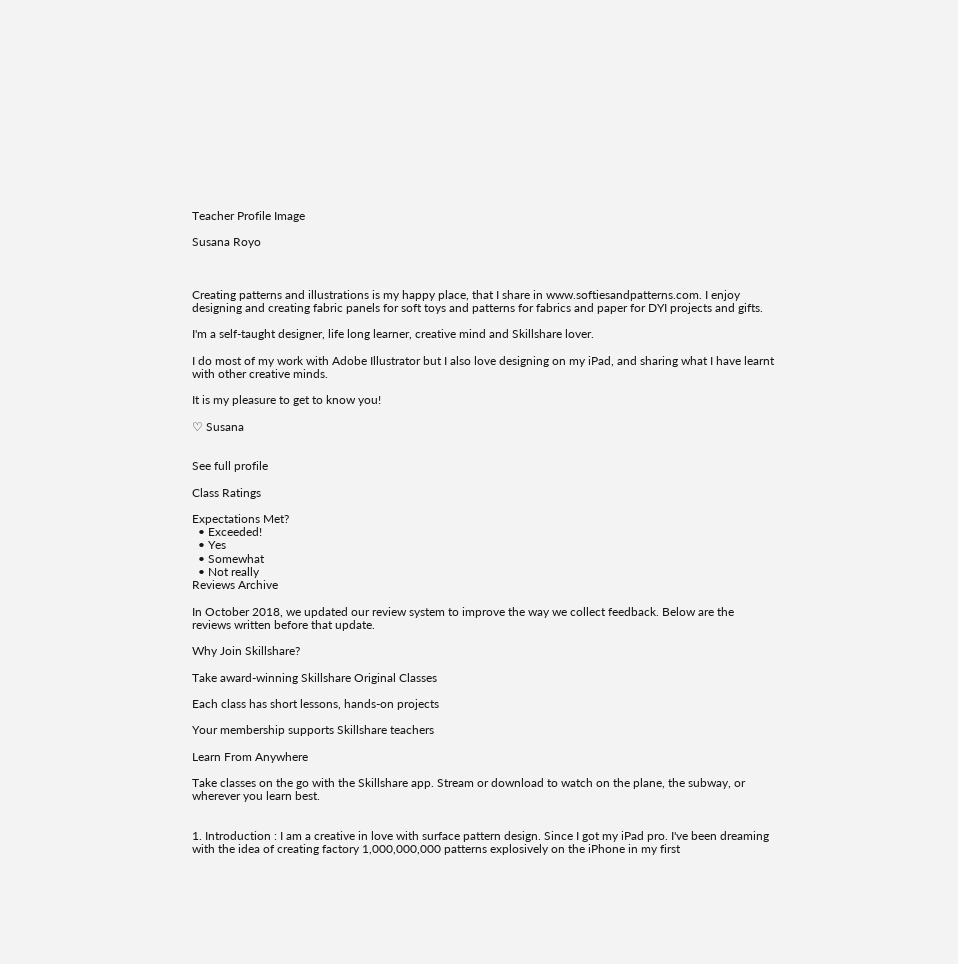Teacher Profile Image

Susana Royo



Creating patterns and illustrations is my happy place, that I share in www.softiesandpatterns.com. I enjoy designing and creating fabric panels for soft toys and patterns for fabrics and paper for DYI projects and gifts.

I'm a self-taught designer, life long learner, creative mind and Skillshare lover.

I do most of my work with Adobe Illustrator but I also love designing on my iPad, and sharing what I have learnt with other creative minds.

It is my pleasure to get to know you!

♡ Susana


See full profile

Class Ratings

Expectations Met?
  • Exceeded!
  • Yes
  • Somewhat
  • Not really
Reviews Archive

In October 2018, we updated our review system to improve the way we collect feedback. Below are the reviews written before that update.

Why Join Skillshare?

Take award-winning Skillshare Original Classes

Each class has short lessons, hands-on projects

Your membership supports Skillshare teachers

Learn From Anywhere

Take classes on the go with the Skillshare app. Stream or download to watch on the plane, the subway, or wherever you learn best.


1. Introduction : I am a creative in love with surface pattern design. Since I got my iPad pro. I've been dreaming with the idea of creating factory 1,000,000,000 patterns explosively on the iPhone in my first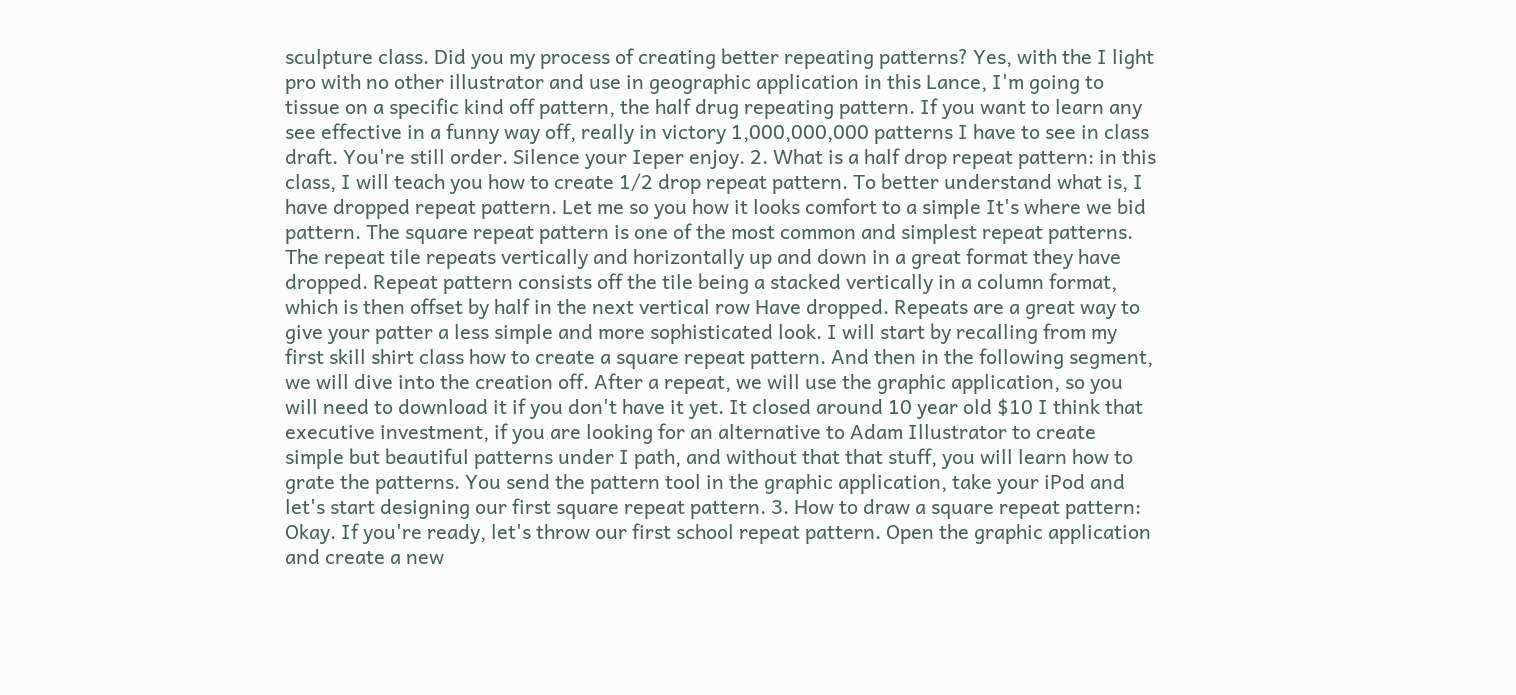sculpture class. Did you my process of creating better repeating patterns? Yes, with the I light pro with no other illustrator and use in geographic application in this Lance, I'm going to tissue on a specific kind off pattern, the half drug repeating pattern. If you want to learn any see effective in a funny way off, really in victory 1,000,000,000 patterns I have to see in class draft. You're still order. Silence your Ieper enjoy. 2. What is a half drop repeat pattern: in this class, I will teach you how to create 1/2 drop repeat pattern. To better understand what is, I have dropped repeat pattern. Let me so you how it looks comfort to a simple It's where we bid pattern. The square repeat pattern is one of the most common and simplest repeat patterns. The repeat tile repeats vertically and horizontally up and down in a great format they have dropped. Repeat pattern consists off the tile being a stacked vertically in a column format, which is then offset by half in the next vertical row Have dropped. Repeats are a great way to give your patter a less simple and more sophisticated look. I will start by recalling from my first skill shirt class how to create a square repeat pattern. And then in the following segment, we will dive into the creation off. After a repeat, we will use the graphic application, so you will need to download it if you don't have it yet. It closed around 10 year old $10 I think that executive investment, if you are looking for an alternative to Adam Illustrator to create simple but beautiful patterns under I path, and without that that stuff, you will learn how to grate the patterns. You send the pattern tool in the graphic application, take your iPod and let's start designing our first square repeat pattern. 3. How to draw a square repeat pattern: Okay. If you're ready, let's throw our first school repeat pattern. Open the graphic application and create a new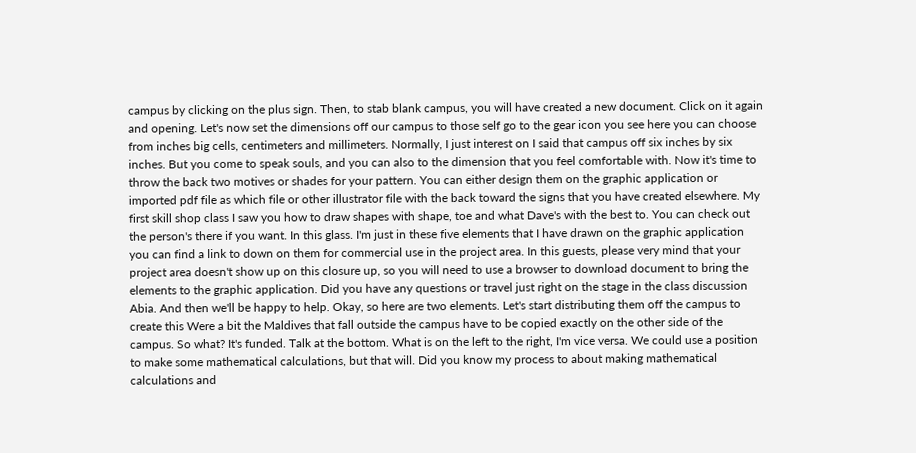campus by clicking on the plus sign. Then, to stab blank campus, you will have created a new document. Click on it again and opening. Let's now set the dimensions off our campus to those self go to the gear icon you see here you can choose from inches big cells, centimeters and millimeters. Normally, I just interest on I said that campus off six inches by six inches. But you come to speak souls, and you can also to the dimension that you feel comfortable with. Now it's time to throw the back two motives or shades for your pattern. You can either design them on the graphic application or imported pdf file as which file or other illustrator file with the back toward the signs that you have created elsewhere. My first skill shop class I saw you how to draw shapes with shape, toe and what Dave's with the best to. You can check out the person's there if you want. In this glass. I'm just in these five elements that I have drawn on the graphic application you can find a link to down on them for commercial use in the project area. In this guests, please very mind that your project area doesn't show up on this closure up, so you will need to use a browser to download document to bring the elements to the graphic application. Did you have any questions or travel just right on the stage in the class discussion Abia. And then we'll be happy to help. Okay, so here are two elements. Let's start distributing them off the campus to create this Were a bit the Maldives that fall outside the campus have to be copied exactly on the other side of the campus. So what? It's funded. Talk at the bottom. What is on the left to the right, I'm vice versa. We could use a position to make some mathematical calculations, but that will. Did you know my process to about making mathematical calculations and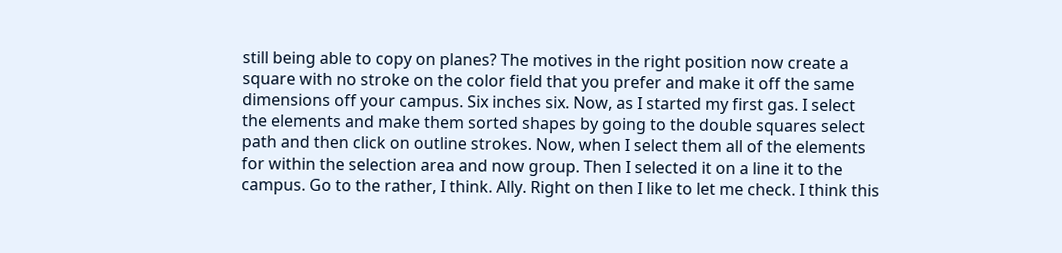still being able to copy on planes? The motives in the right position now create a square with no stroke on the color field that you prefer and make it off the same dimensions off your campus. Six inches six. Now, as I started my first gas. I select the elements and make them sorted shapes by going to the double squares select path and then click on outline strokes. Now, when I select them all of the elements for within the selection area and now group. Then I selected it on a line it to the campus. Go to the rather, I think. Ally. Right on then I like to let me check. I think this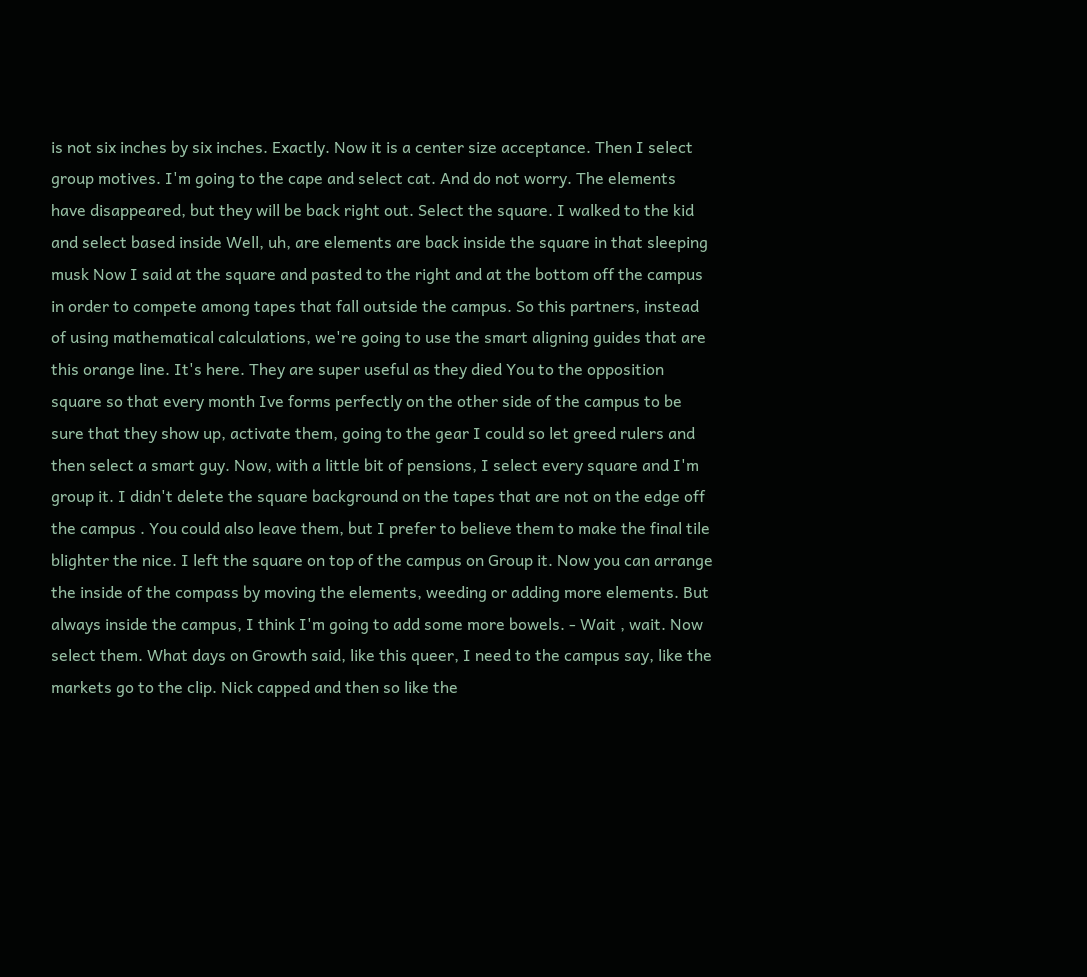is not six inches by six inches. Exactly. Now it is a center size acceptance. Then I select group motives. I'm going to the cape and select cat. And do not worry. The elements have disappeared, but they will be back right out. Select the square. I walked to the kid and select based inside Well, uh, are elements are back inside the square in that sleeping musk Now I said at the square and pasted to the right and at the bottom off the campus in order to compete among tapes that fall outside the campus. So this partners, instead of using mathematical calculations, we're going to use the smart aligning guides that are this orange line. It's here. They are super useful as they died You to the opposition square so that every month Ive forms perfectly on the other side of the campus to be sure that they show up, activate them, going to the gear I could so let greed rulers and then select a smart guy. Now, with a little bit of pensions, I select every square and I'm group it. I didn't delete the square background on the tapes that are not on the edge off the campus . You could also leave them, but I prefer to believe them to make the final tile blighter the nice. I left the square on top of the campus on Group it. Now you can arrange the inside of the compass by moving the elements, weeding or adding more elements. But always inside the campus, I think I'm going to add some more bowels. - Wait , wait. Now select them. What days on Growth said, like this queer, I need to the campus say, like the markets go to the clip. Nick capped and then so like the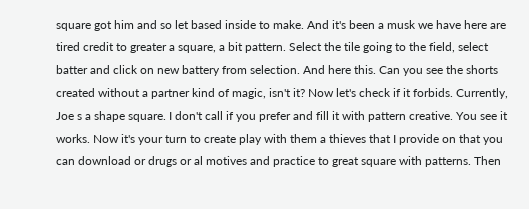square got him and so let based inside to make. And it's been a musk we have here are tired credit to greater a square, a bit pattern. Select the tile going to the field, select batter and click on new battery from selection. And here this. Can you see the shorts created without a partner kind of magic, isn't it? Now let's check if it forbids. Currently, Joe s a shape square. I don't call if you prefer and fill it with pattern creative. You see it works. Now it's your turn to create play with them a thieves that I provide on that you can download or drugs or al motives and practice to great square with patterns. Then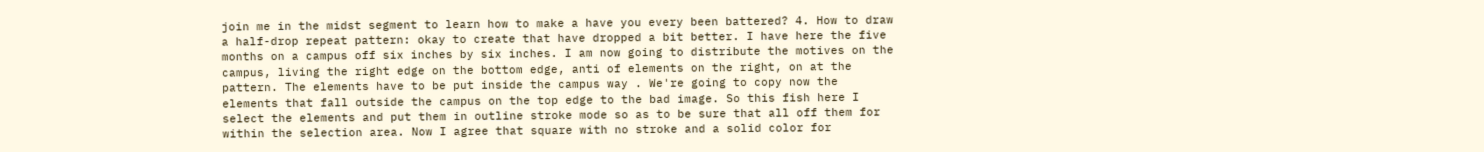join me in the midst segment to learn how to make a have you every been battered? 4. How to draw a half-drop repeat pattern: okay to create that have dropped a bit better. I have here the five months on a campus off six inches by six inches. I am now going to distribute the motives on the campus, living the right edge on the bottom edge, anti of elements on the right, on at the pattern. The elements have to be put inside the campus way . We're going to copy now the elements that fall outside the campus on the top edge to the bad image. So this fish here I select the elements and put them in outline stroke mode so as to be sure that all off them for within the selection area. Now I agree that square with no stroke and a solid color for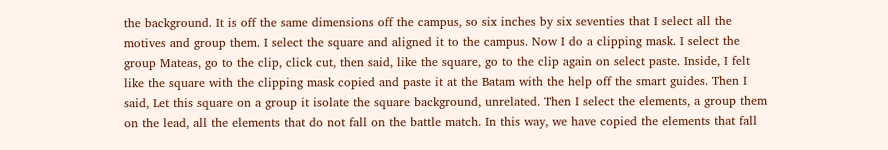the background. It is off the same dimensions off the campus, so six inches by six seventies that I select all the motives and group them. I select the square and aligned it to the campus. Now I do a clipping mask. I select the group Mateas, go to the clip, click cut, then said, like the square, go to the clip again on select paste. Inside, I felt like the square with the clipping mask copied and paste it at the Batam with the help off the smart guides. Then I said, Let this square on a group it isolate the square background, unrelated. Then I select the elements, a group them on the lead, all the elements that do not fall on the battle match. In this way, we have copied the elements that fall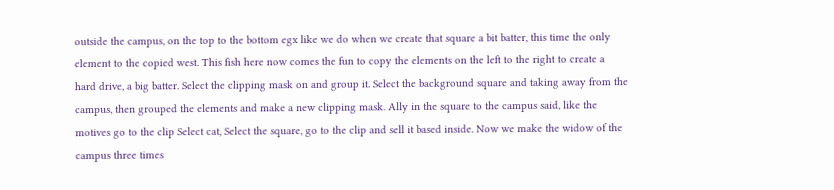outside the campus, on the top to the bottom egx like we do when we create that square a bit batter, this time the only element to the copied west. This fish here now comes the fun to copy the elements on the left to the right to create a hard drive, a big batter. Select the clipping mask on and group it. Select the background square and taking away from the campus, then grouped the elements and make a new clipping mask. Ally in the square to the campus said, like the motives go to the clip Select cat, Select the square, go to the clip and sell it based inside. Now we make the widow of the campus three times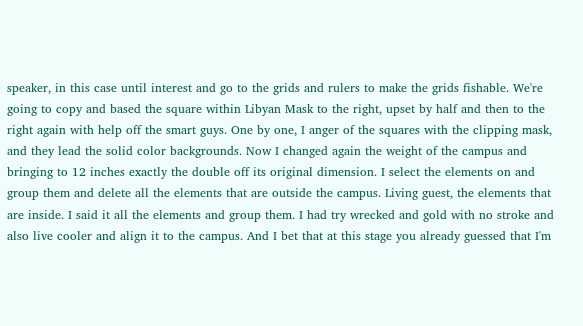speaker, in this case until interest and go to the grids and rulers to make the grids fishable. We're going to copy and based the square within Libyan Mask to the right, upset by half and then to the right again with help off the smart guys. One by one, I anger of the squares with the clipping mask, and they lead the solid color backgrounds. Now I changed again the weight of the campus and bringing to 12 inches exactly the double off its original dimension. I select the elements on and group them and delete all the elements that are outside the campus. Living guest, the elements that are inside. I said it all the elements and group them. I had try wrecked and gold with no stroke and also live cooler and align it to the campus. And I bet that at this stage you already guessed that I'm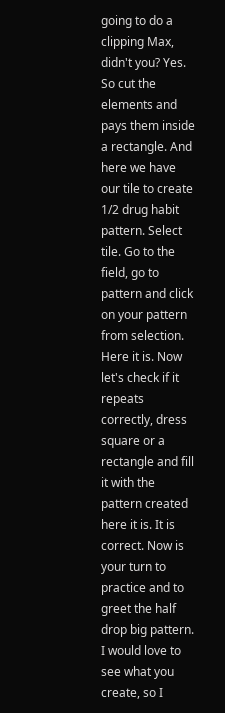going to do a clipping Max, didn't you? Yes. So cut the elements and pays them inside a rectangle. And here we have our tile to create 1/2 drug habit pattern. Select tile. Go to the field, go to pattern and click on your pattern from selection. Here it is. Now let's check if it repeats correctly, dress square or a rectangle and fill it with the pattern created here it is. It is correct. Now is your turn to practice and to greet the half drop big pattern. I would love to see what you create, so I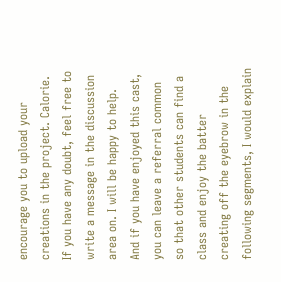encourage you to upload your creations in the project. Calorie. If you have any doubt, feel free to write a message in the discussion area on. I will be happy to help. And if you have enjoyed this cast, you can leave a referral common so that other students can find a class and enjoy the batter creating off the eyebrow in the following segments, I would explain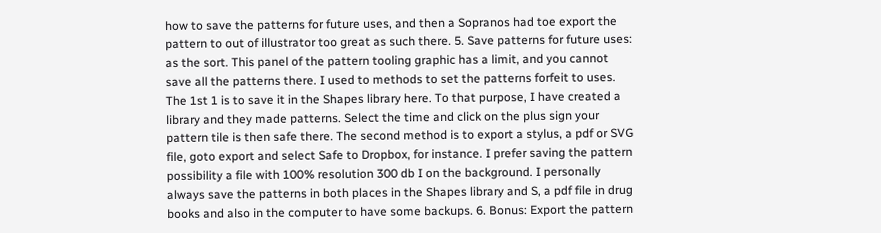how to save the patterns for future uses, and then a Sopranos had toe export the pattern to out of illustrator too great as such there. 5. Save patterns for future uses: as the sort. This panel of the pattern tooling graphic has a limit, and you cannot save all the patterns there. I used to methods to set the patterns forfeit to uses. The 1st 1 is to save it in the Shapes library here. To that purpose, I have created a library and they made patterns. Select the time and click on the plus sign your pattern tile is then safe there. The second method is to export a stylus, a pdf or SVG file, goto export and select Safe to Dropbox, for instance. I prefer saving the pattern possibility a file with 100% resolution 300 db I on the background. I personally always save the patterns in both places in the Shapes library and S, a pdf file in drug books and also in the computer to have some backups. 6. Bonus: Export the pattern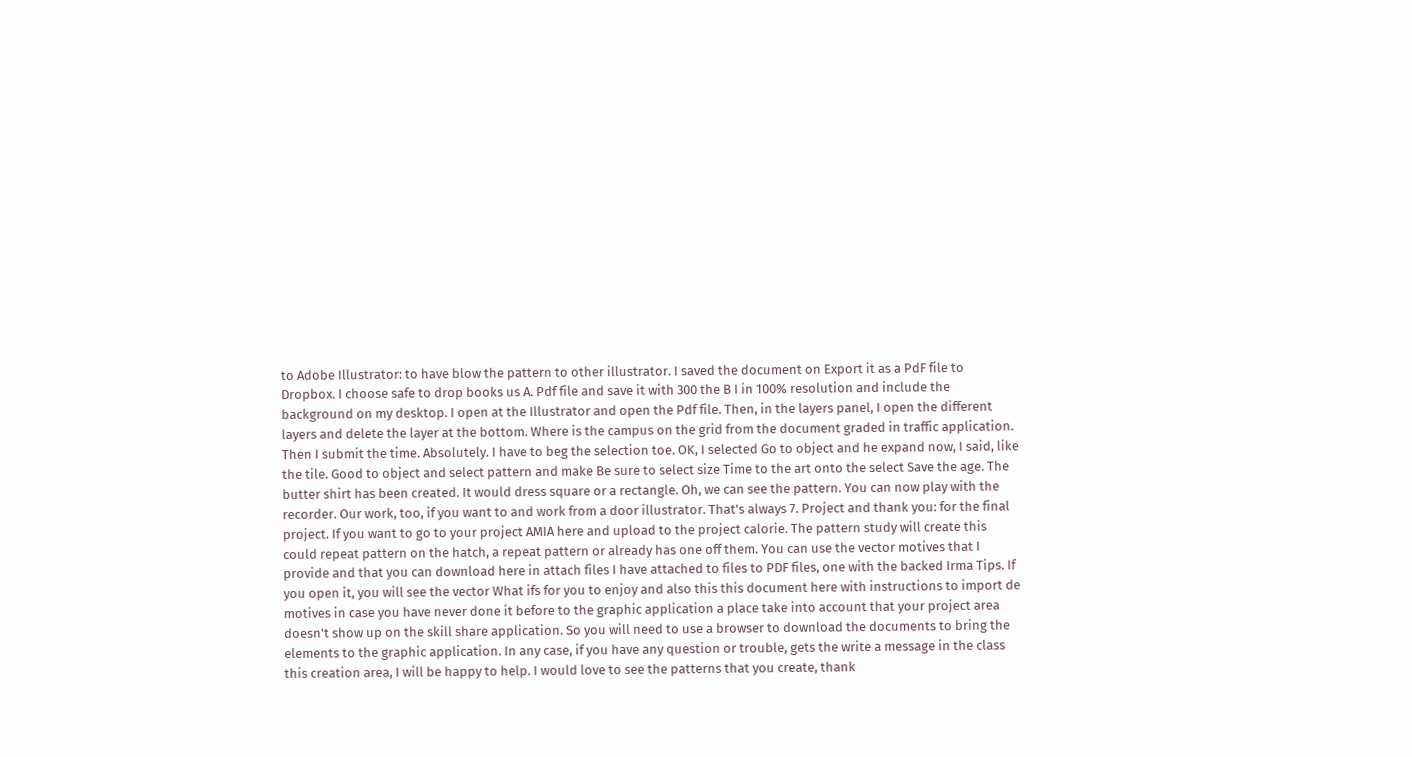to Adobe Illustrator: to have blow the pattern to other illustrator. I saved the document on Export it as a PdF file to Dropbox. I choose safe to drop books us A. Pdf file and save it with 300 the B I in 100% resolution and include the background on my desktop. I open at the Illustrator and open the Pdf file. Then, in the layers panel, I open the different layers and delete the layer at the bottom. Where is the campus on the grid from the document graded in traffic application. Then I submit the time. Absolutely. I have to beg the selection toe. OK, I selected Go to object and he expand now, I said, like the tile. Good to object and select pattern and make Be sure to select size Time to the art onto the select Save the age. The butter shirt has been created. It would dress square or a rectangle. Oh, we can see the pattern. You can now play with the recorder. Our work, too, if you want to and work from a door illustrator. That's always 7. Project and thank you: for the final project. If you want to go to your project AMIA here and upload to the project calorie. The pattern study will create this could repeat pattern on the hatch, a repeat pattern or already has one off them. You can use the vector motives that I provide and that you can download here in attach files I have attached to files to PDF files, one with the backed Irma Tips. If you open it, you will see the vector What ifs for you to enjoy and also this this document here with instructions to import de motives in case you have never done it before to the graphic application a place take into account that your project area doesn't show up on the skill share application. So you will need to use a browser to download the documents to bring the elements to the graphic application. In any case, if you have any question or trouble, gets the write a message in the class this creation area, I will be happy to help. I would love to see the patterns that you create, thank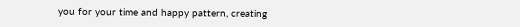you for your time and happy pattern, creating